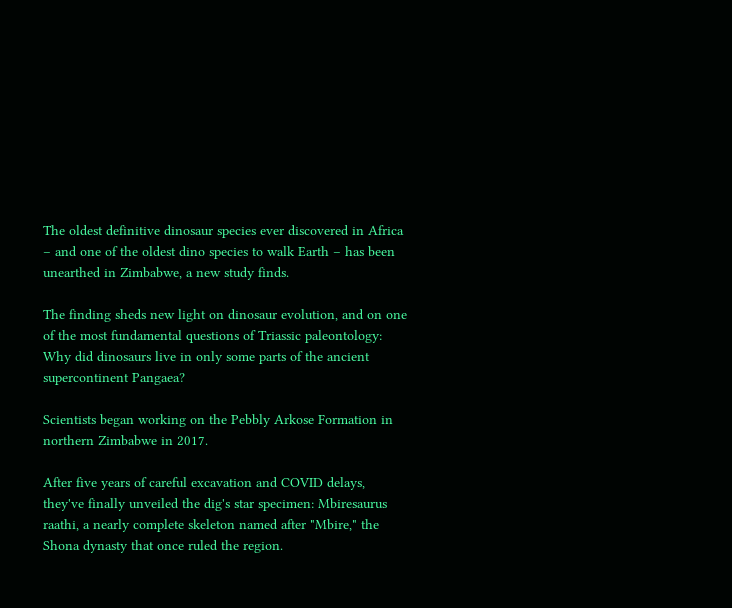The oldest definitive dinosaur species ever discovered in Africa – and one of the oldest dino species to walk Earth – has been unearthed in Zimbabwe, a new study finds.

The finding sheds new light on dinosaur evolution, and on one of the most fundamental questions of Triassic paleontology: Why did dinosaurs live in only some parts of the ancient supercontinent Pangaea?

Scientists began working on the Pebbly Arkose Formation in northern Zimbabwe in 2017.

After five years of careful excavation and COVID delays, they've finally unveiled the dig's star specimen: Mbiresaurus raathi, a nearly complete skeleton named after "Mbire," the Shona dynasty that once ruled the region.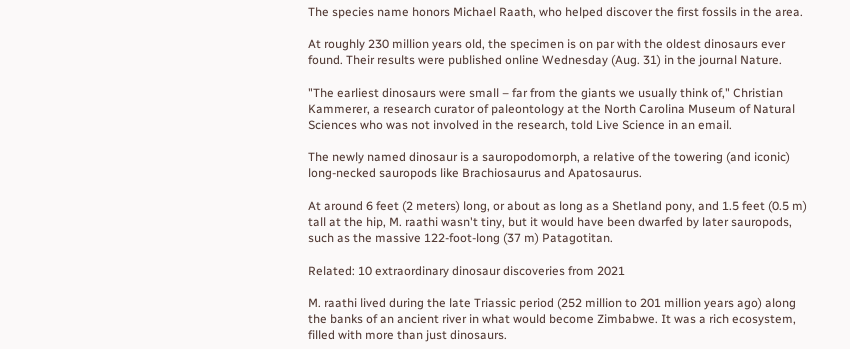The species name honors Michael Raath, who helped discover the first fossils in the area.

At roughly 230 million years old, the specimen is on par with the oldest dinosaurs ever found. Their results were published online Wednesday (Aug. 31) in the journal Nature.

"The earliest dinosaurs were small – far from the giants we usually think of," Christian Kammerer, a research curator of paleontology at the North Carolina Museum of Natural Sciences who was not involved in the research, told Live Science in an email.

The newly named dinosaur is a sauropodomorph, a relative of the towering (and iconic) long-necked sauropods like Brachiosaurus and Apatosaurus.

At around 6 feet (2 meters) long, or about as long as a Shetland pony, and 1.5 feet (0.5 m) tall at the hip, M. raathi wasn't tiny, but it would have been dwarfed by later sauropods, such as the massive 122-foot-long (37 m) Patagotitan.

Related: 10 extraordinary dinosaur discoveries from 2021

M. raathi lived during the late Triassic period (252 million to 201 million years ago) along the banks of an ancient river in what would become Zimbabwe. It was a rich ecosystem, filled with more than just dinosaurs.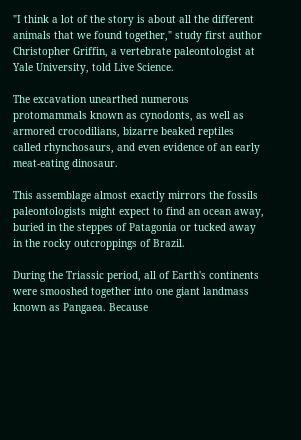"I think a lot of the story is about all the different animals that we found together," study first author Christopher Griffin, a vertebrate paleontologist at Yale University, told Live Science.

The excavation unearthed numerous protomammals known as cynodonts, as well as armored crocodilians, bizarre beaked reptiles called rhynchosaurs, and even evidence of an early meat-eating dinosaur.

This assemblage almost exactly mirrors the fossils paleontologists might expect to find an ocean away, buried in the steppes of Patagonia or tucked away in the rocky outcroppings of Brazil.

During the Triassic period, all of Earth's continents were smooshed together into one giant landmass known as Pangaea. Because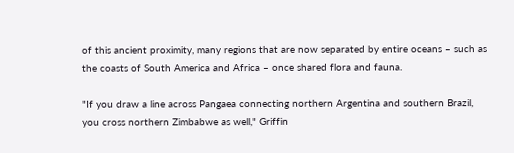of this ancient proximity, many regions that are now separated by entire oceans – such as the coasts of South America and Africa – once shared flora and fauna.

"If you draw a line across Pangaea connecting northern Argentina and southern Brazil, you cross northern Zimbabwe as well," Griffin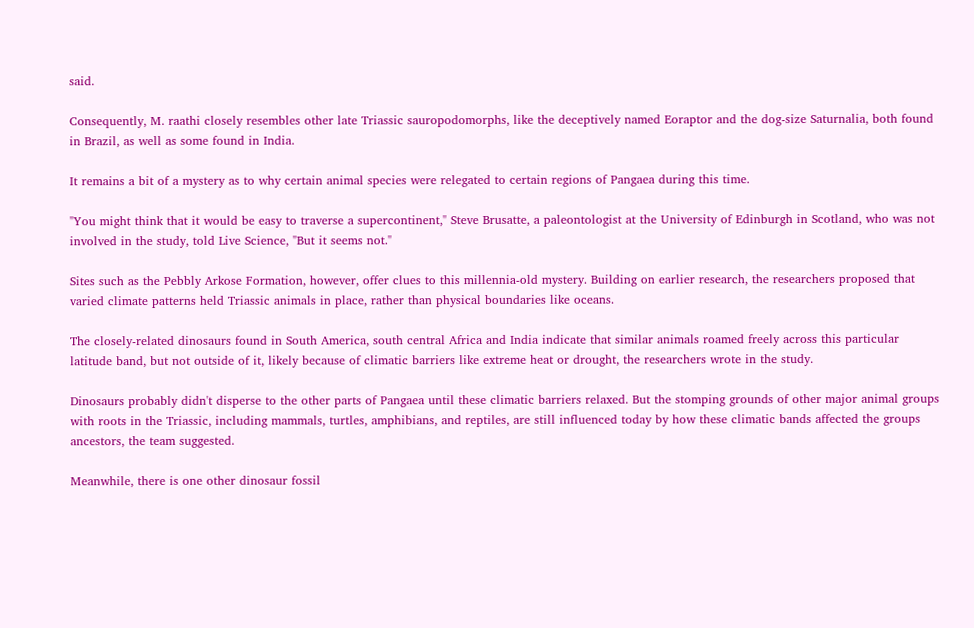said.

Consequently, M. raathi closely resembles other late Triassic sauropodomorphs, like the deceptively named Eoraptor and the dog-size Saturnalia, both found in Brazil, as well as some found in India.

It remains a bit of a mystery as to why certain animal species were relegated to certain regions of Pangaea during this time.

"You might think that it would be easy to traverse a supercontinent," Steve Brusatte, a paleontologist at the University of Edinburgh in Scotland, who was not involved in the study, told Live Science, "But it seems not."

Sites such as the Pebbly Arkose Formation, however, offer clues to this millennia-old mystery. Building on earlier research, the researchers proposed that varied climate patterns held Triassic animals in place, rather than physical boundaries like oceans.

The closely-related dinosaurs found in South America, south central Africa and India indicate that similar animals roamed freely across this particular latitude band, but not outside of it, likely because of climatic barriers like extreme heat or drought, the researchers wrote in the study.

Dinosaurs probably didn't disperse to the other parts of Pangaea until these climatic barriers relaxed. But the stomping grounds of other major animal groups with roots in the Triassic, including mammals, turtles, amphibians, and reptiles, are still influenced today by how these climatic bands affected the groups ancestors, the team suggested.

Meanwhile, there is one other dinosaur fossil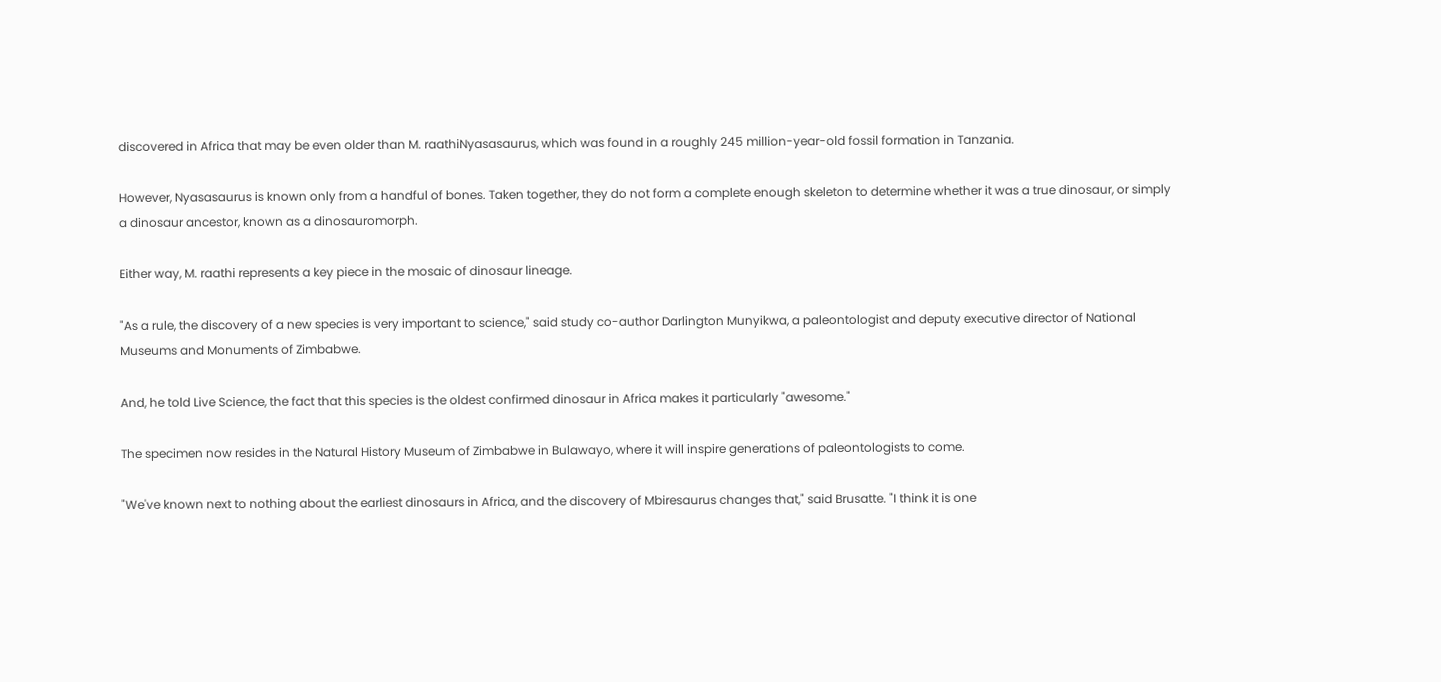discovered in Africa that may be even older than M. raathiNyasasaurus, which was found in a roughly 245 million-year-old fossil formation in Tanzania.

However, Nyasasaurus is known only from a handful of bones. Taken together, they do not form a complete enough skeleton to determine whether it was a true dinosaur, or simply a dinosaur ancestor, known as a dinosauromorph.

Either way, M. raathi represents a key piece in the mosaic of dinosaur lineage.

"As a rule, the discovery of a new species is very important to science," said study co-author Darlington Munyikwa, a paleontologist and deputy executive director of National Museums and Monuments of Zimbabwe.

And, he told Live Science, the fact that this species is the oldest confirmed dinosaur in Africa makes it particularly "awesome."

The specimen now resides in the Natural History Museum of Zimbabwe in Bulawayo, where it will inspire generations of paleontologists to come.

"We've known next to nothing about the earliest dinosaurs in Africa, and the discovery of Mbiresaurus changes that," said Brusatte. "I think it is one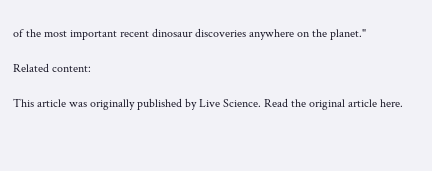of the most important recent dinosaur discoveries anywhere on the planet."

Related content:

This article was originally published by Live Science. Read the original article here.